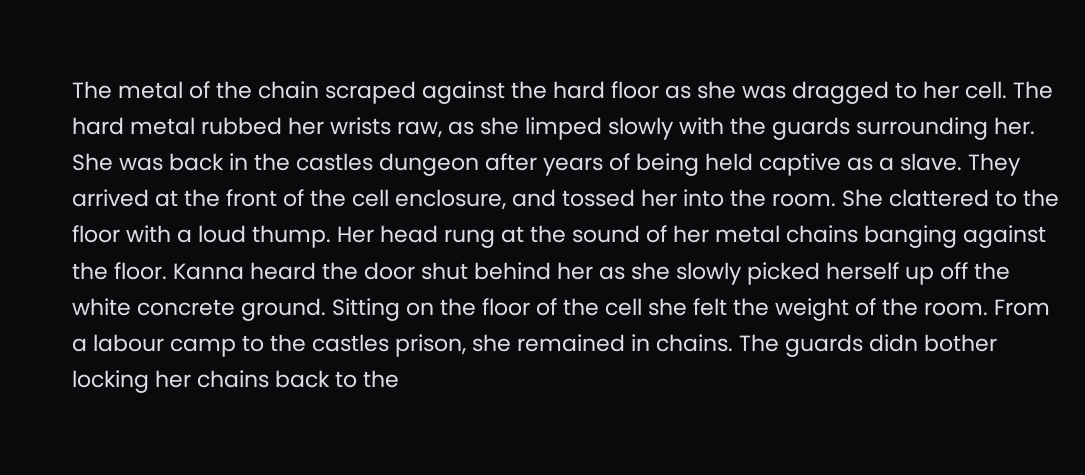The metal of the chain scraped against the hard floor as she was dragged to her cell. The hard metal rubbed her wrists raw, as she limped slowly with the guards surrounding her. She was back in the castles dungeon after years of being held captive as a slave. They arrived at the front of the cell enclosure, and tossed her into the room. She clattered to the floor with a loud thump. Her head rung at the sound of her metal chains banging against the floor. Kanna heard the door shut behind her as she slowly picked herself up off the white concrete ground. Sitting on the floor of the cell she felt the weight of the room. From a labour camp to the castles prison, she remained in chains. The guards didn bother locking her chains back to the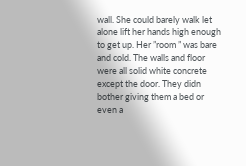wall. She could barely walk let alone lift her hands high enough to get up. Her ”room ” was bare and cold. The walls and floor were all solid white concrete except the door. They didn bother giving them a bed or even a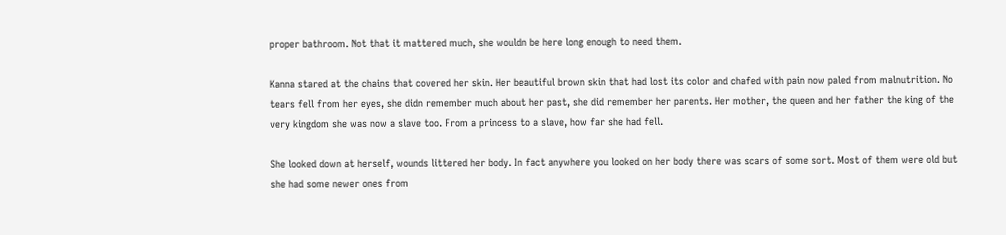proper bathroom. Not that it mattered much, she wouldn be here long enough to need them.

Kanna stared at the chains that covered her skin. Her beautiful brown skin that had lost its color and chafed with pain now paled from malnutrition. No tears fell from her eyes, she didn remember much about her past, she did remember her parents. Her mother, the queen and her father the king of the very kingdom she was now a slave too. From a princess to a slave, how far she had fell.

She looked down at herself, wounds littered her body. In fact anywhere you looked on her body there was scars of some sort. Most of them were old but she had some newer ones from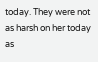today. They were not as harsh on her today as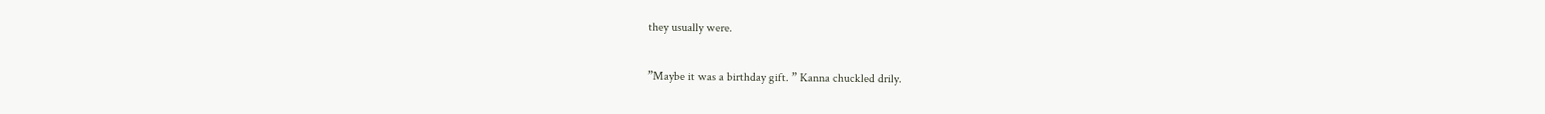they usually were.

”Maybe it was a birthday gift. ” Kanna chuckled drily.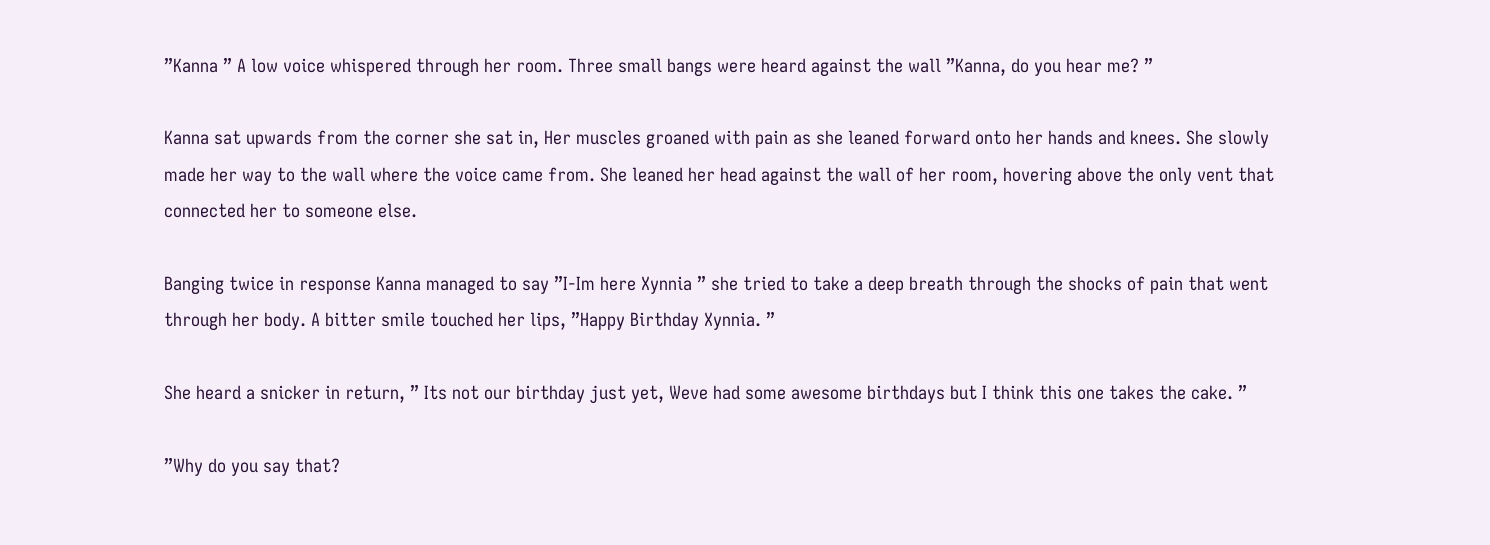”Kanna ” A low voice whispered through her room. Three small bangs were heard against the wall ”Kanna, do you hear me? ”

Kanna sat upwards from the corner she sat in, Her muscles groaned with pain as she leaned forward onto her hands and knees. She slowly made her way to the wall where the voice came from. She leaned her head against the wall of her room, hovering above the only vent that connected her to someone else.

Banging twice in response Kanna managed to say ”I-Im here Xynnia ” she tried to take a deep breath through the shocks of pain that went through her body. A bitter smile touched her lips, ”Happy Birthday Xynnia. ”

She heard a snicker in return, ” Its not our birthday just yet, Weve had some awesome birthdays but I think this one takes the cake. ”

”Why do you say that?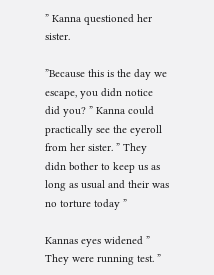” Kanna questioned her sister.

”Because this is the day we escape, you didn notice did you? ” Kanna could practically see the eyeroll from her sister. ” They didn bother to keep us as long as usual and their was no torture today ”

Kannas eyes widened ” They were running test. ”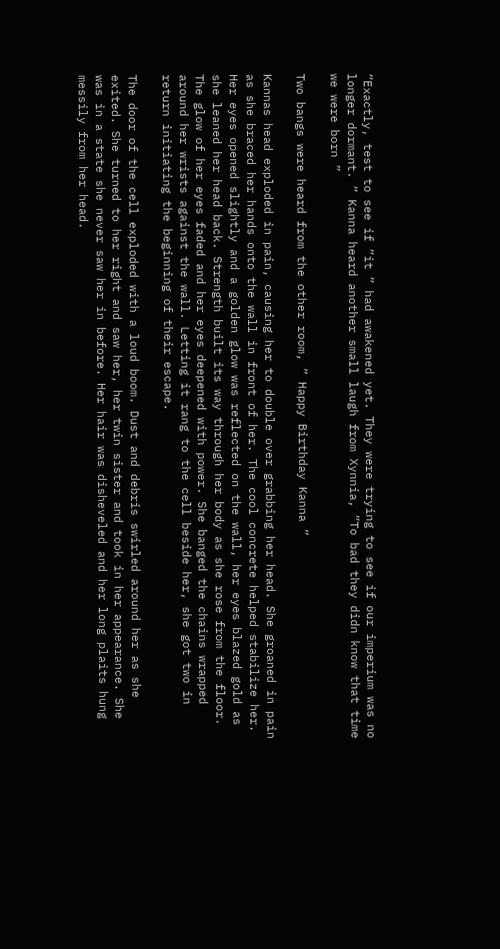”Exactly, test to see if ”it ” had awakened yet. They were trying to see if our imperium was no longer dormant. ” Kanna heard another small laugh from Xynnia, ”To bad they didn know that time we were born ”

Two bangs were heard from the other room, ” Happy Birthday Kanna ”

Kannas head exploded in pain, causing her to double over grabbing her head. She groaned in pain as she braced her hands onto the wall in front of her. The cool concrete helped stabilize her. Her eyes opened slightly and a golden glow was reflected on the wall, her eyes blazed gold as she leaned her head back. Strength built its way through her body as she rose from the floor. The glow of her eyes faded and her eyes deepened with power. She banged the chains wrapped around her wrists against the wall. Letting it rang to the cell beside her, she got two in return initiating the beginning of their escape.

The door of the cell exploded with a loud boom. Dust and debris swirled around her as she exited. She turned to her right and saw her, her twin sister and took in her appearance. She was in a state she never saw her in before. Her hair was disheveled and her long plaits hung messily from her head.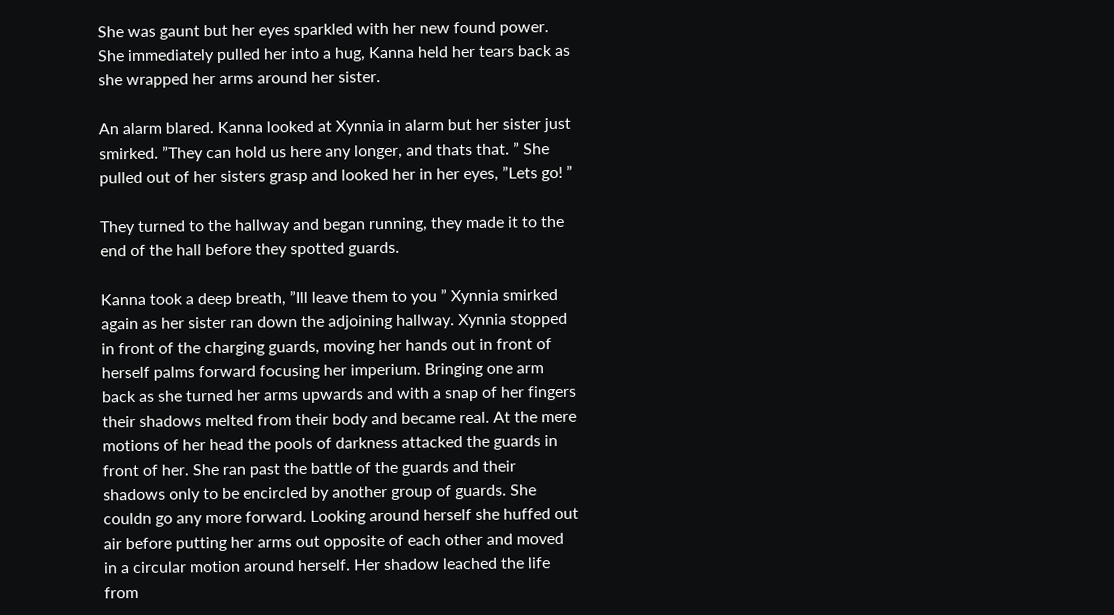She was gaunt but her eyes sparkled with her new found power. She immediately pulled her into a hug, Kanna held her tears back as she wrapped her arms around her sister.

An alarm blared. Kanna looked at Xynnia in alarm but her sister just smirked. ”They can hold us here any longer, and thats that. ” She pulled out of her sisters grasp and looked her in her eyes, ”Lets go! ”

They turned to the hallway and began running, they made it to the end of the hall before they spotted guards.

Kanna took a deep breath, ”Ill leave them to you ” Xynnia smirked again as her sister ran down the adjoining hallway. Xynnia stopped in front of the charging guards, moving her hands out in front of herself palms forward focusing her imperium. Bringing one arm back as she turned her arms upwards and with a snap of her fingers their shadows melted from their body and became real. At the mere motions of her head the pools of darkness attacked the guards in front of her. She ran past the battle of the guards and their shadows only to be encircled by another group of guards. She couldn go any more forward. Looking around herself she huffed out air before putting her arms out opposite of each other and moved in a circular motion around herself. Her shadow leached the life from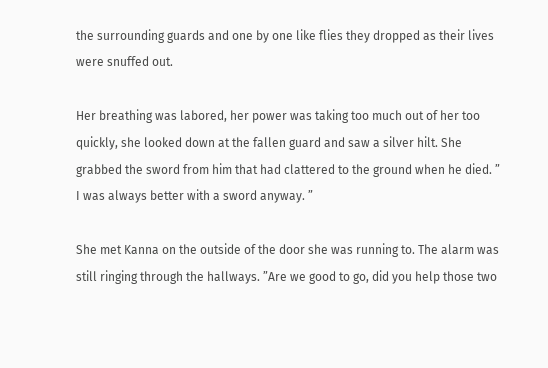the surrounding guards and one by one like flies they dropped as their lives were snuffed out.

Her breathing was labored, her power was taking too much out of her too quickly, she looked down at the fallen guard and saw a silver hilt. She grabbed the sword from him that had clattered to the ground when he died. ” I was always better with a sword anyway. ”

She met Kanna on the outside of the door she was running to. The alarm was still ringing through the hallways. ”Are we good to go, did you help those two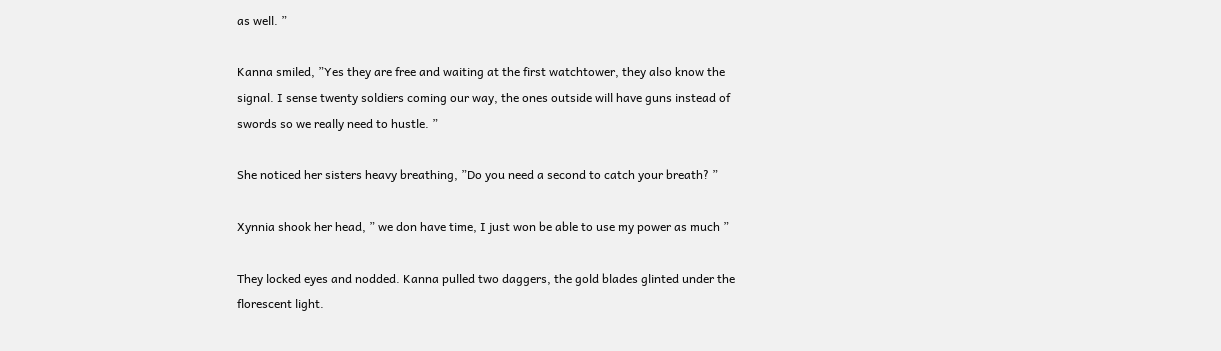as well. ”

Kanna smiled, ”Yes they are free and waiting at the first watchtower, they also know the signal. I sense twenty soldiers coming our way, the ones outside will have guns instead of swords so we really need to hustle. ”

She noticed her sisters heavy breathing, ”Do you need a second to catch your breath? ”

Xynnia shook her head, ” we don have time, I just won be able to use my power as much ”

They locked eyes and nodded. Kanna pulled two daggers, the gold blades glinted under the florescent light.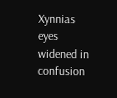Xynnias eyes widened in confusion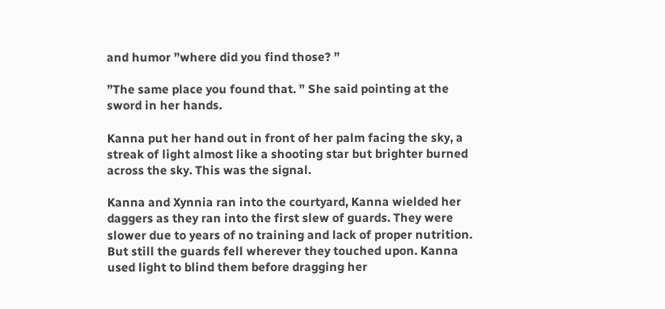and humor ”where did you find those? ”

”The same place you found that. ” She said pointing at the sword in her hands.

Kanna put her hand out in front of her palm facing the sky, a streak of light almost like a shooting star but brighter burned across the sky. This was the signal.

Kanna and Xynnia ran into the courtyard, Kanna wielded her daggers as they ran into the first slew of guards. They were slower due to years of no training and lack of proper nutrition. But still the guards fell wherever they touched upon. Kanna used light to blind them before dragging her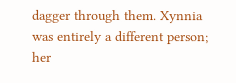dagger through them. Xynnia was entirely a different person; her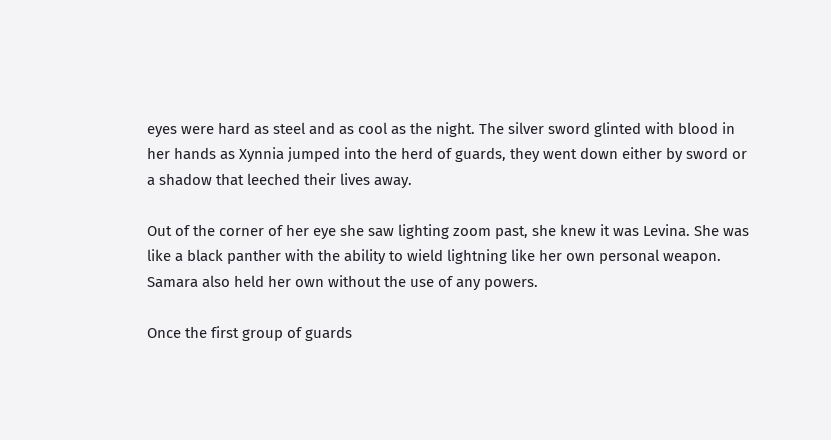eyes were hard as steel and as cool as the night. The silver sword glinted with blood in her hands as Xynnia jumped into the herd of guards, they went down either by sword or a shadow that leeched their lives away.

Out of the corner of her eye she saw lighting zoom past, she knew it was Levina. She was like a black panther with the ability to wield lightning like her own personal weapon. Samara also held her own without the use of any powers.

Once the first group of guards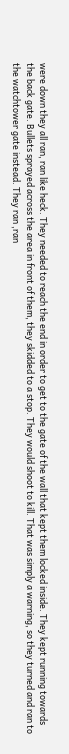were down they all ran, ran like heck. They needed to reach the end in order to get to the gate of the wall that kept them locked inside. They kept running towards the back gate. Bullets sprayed across the area in front of them, they skidded to a stop. They would shoot to kill. That was simply a warning, so they turned and ran to the watchtower gate instead. They ran ,ran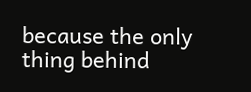because the only thing behind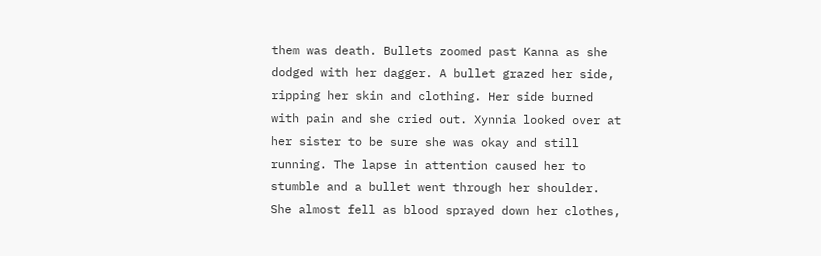them was death. Bullets zoomed past Kanna as she dodged with her dagger. A bullet grazed her side, ripping her skin and clothing. Her side burned with pain and she cried out. Xynnia looked over at her sister to be sure she was okay and still running. The lapse in attention caused her to stumble and a bullet went through her shoulder. She almost fell as blood sprayed down her clothes,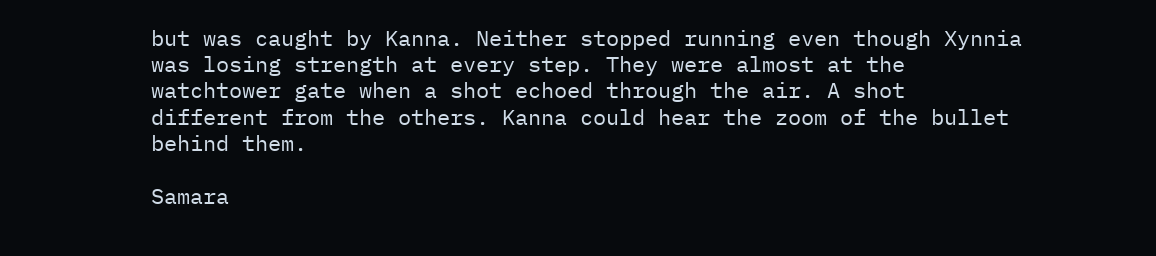but was caught by Kanna. Neither stopped running even though Xynnia was losing strength at every step. They were almost at the watchtower gate when a shot echoed through the air. A shot different from the others. Kanna could hear the zoom of the bullet behind them.

Samara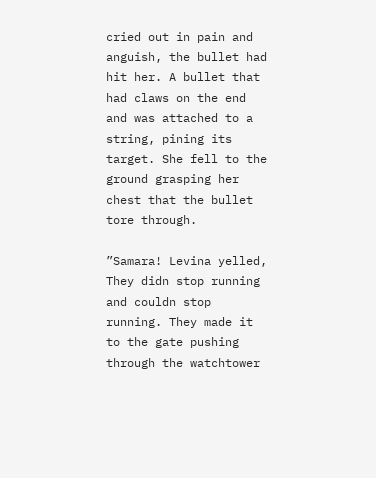cried out in pain and anguish, the bullet had hit her. A bullet that had claws on the end and was attached to a string, pining its target. She fell to the ground grasping her chest that the bullet tore through.

”Samara! Levina yelled, They didn stop running and couldn stop running. They made it to the gate pushing through the watchtower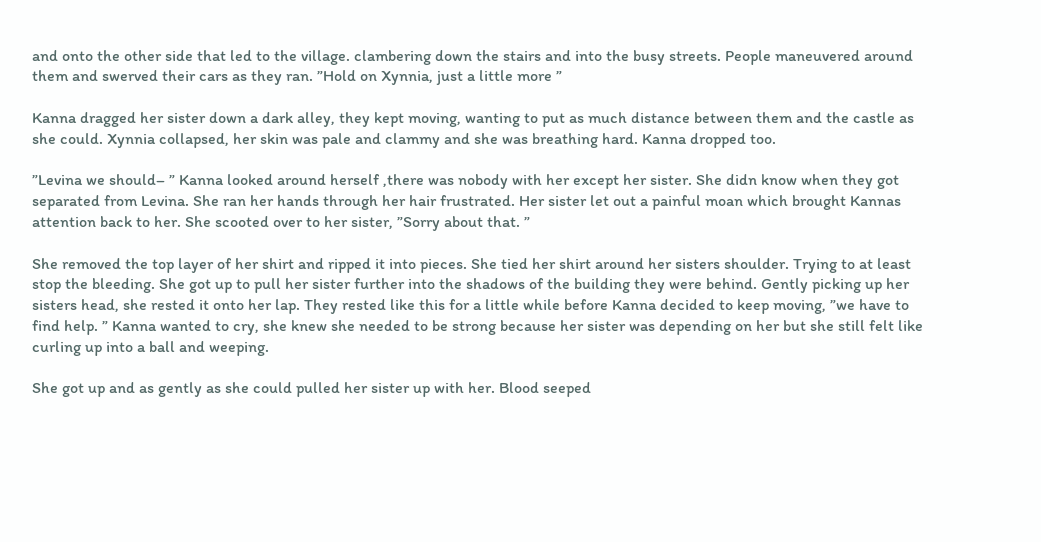and onto the other side that led to the village. clambering down the stairs and into the busy streets. People maneuvered around them and swerved their cars as they ran. ”Hold on Xynnia, just a little more ”

Kanna dragged her sister down a dark alley, they kept moving, wanting to put as much distance between them and the castle as she could. Xynnia collapsed, her skin was pale and clammy and she was breathing hard. Kanna dropped too.

”Levina we should– ” Kanna looked around herself ,there was nobody with her except her sister. She didn know when they got separated from Levina. She ran her hands through her hair frustrated. Her sister let out a painful moan which brought Kannas attention back to her. She scooted over to her sister, ”Sorry about that. ”

She removed the top layer of her shirt and ripped it into pieces. She tied her shirt around her sisters shoulder. Trying to at least stop the bleeding. She got up to pull her sister further into the shadows of the building they were behind. Gently picking up her sisters head, she rested it onto her lap. They rested like this for a little while before Kanna decided to keep moving, ”we have to find help. ” Kanna wanted to cry, she knew she needed to be strong because her sister was depending on her but she still felt like curling up into a ball and weeping.

She got up and as gently as she could pulled her sister up with her. Blood seeped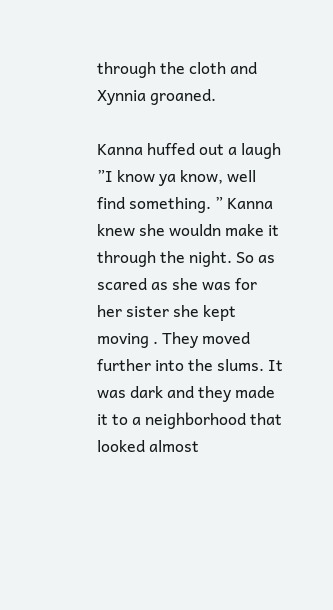through the cloth and Xynnia groaned.

Kanna huffed out a laugh ”I know ya know, well find something. ” Kanna knew she wouldn make it through the night. So as scared as she was for her sister she kept moving . They moved further into the slums. It was dark and they made it to a neighborhood that looked almost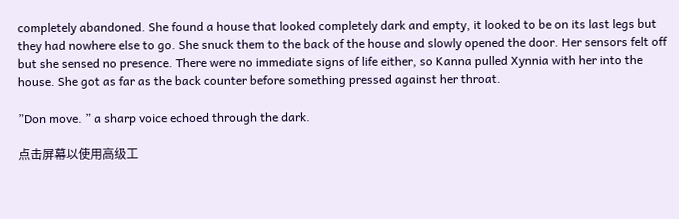completely abandoned. She found a house that looked completely dark and empty, it looked to be on its last legs but they had nowhere else to go. She snuck them to the back of the house and slowly opened the door. Her sensors felt off but she sensed no presence. There were no immediate signs of life either, so Kanna pulled Xynnia with her into the house. She got as far as the back counter before something pressed against her throat.

”Don move. ” a sharp voice echoed through the dark.

点击屏幕以使用高级工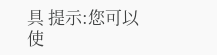具 提示:您可以使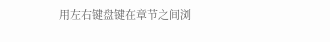用左右键盘键在章节之间浏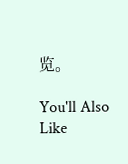览。

You'll Also Like